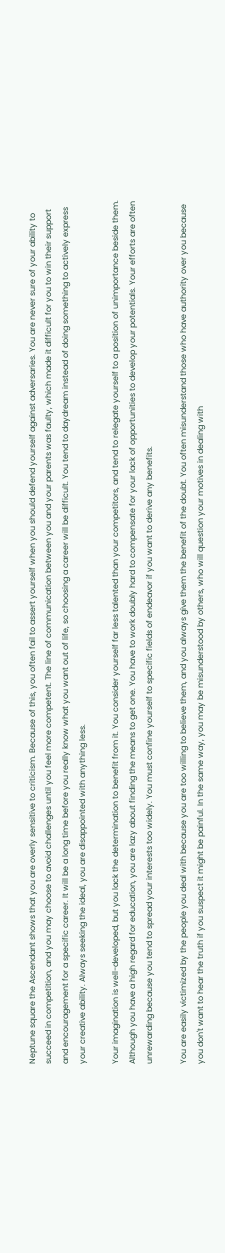Neptune square the Ascendant shows that you are overly sensitive to criticism. Because of this, you often fail to assert yourself when you should defend yourself against adversaries. You are never sure of your ability to succeed in competition, and you may choose to avoid challenges until you feel more competent. The line of communication between you and your parents was faulty, which made it difficult for you to win their support and encouragement for a specific career. It will be a long time before you really know what you want out of life, so choosing a career will be difficult. You tend to daydream instead of doing something to actively express your creative ability. Always seeking the ideal, you are disappointed with anything less.

Your imagination is well-developed, but you lack the determination to benefit from it. You consider yourself far less talented than your competitors, and tend to relegate yourself to a position of unimportance beside them. Although you have a high regard for education, you are lazy about finding the means to get one. You have to work doubly hard to compensate for your lack of opportunities to develop your potentials. Your efforts are often unrewarding because you tend to spread your interests too widely. You must confine yourself to specific fields of endeavor if you want to derive any benefits.

You are easily victimized by the people you deal with because you are too willing to believe them, and you always give them the benefit of the doubt. You often misunderstand those who have authority over you because you don't want to hear the truth if you suspect it might be painful. In the same way, you may be misunderstood by others, who will question your motives in dealing with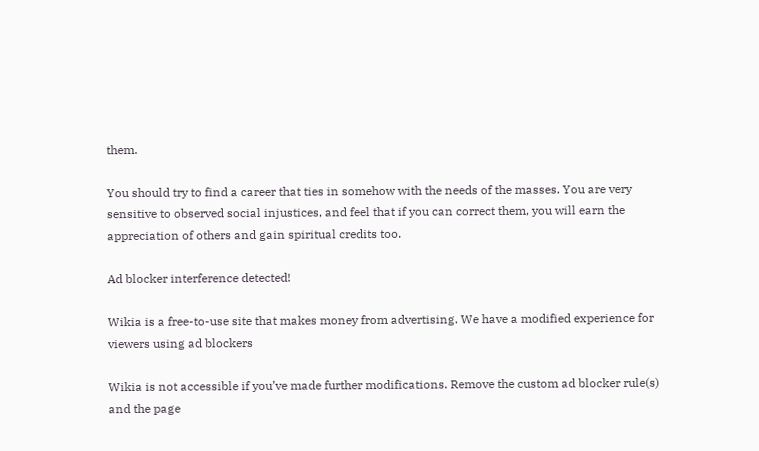them.

You should try to find a career that ties in somehow with the needs of the masses. You are very sensitive to observed social injustices, and feel that if you can correct them, you will earn the appreciation of others and gain spiritual credits too.

Ad blocker interference detected!

Wikia is a free-to-use site that makes money from advertising. We have a modified experience for viewers using ad blockers

Wikia is not accessible if you’ve made further modifications. Remove the custom ad blocker rule(s) and the page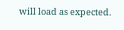will load as expected.